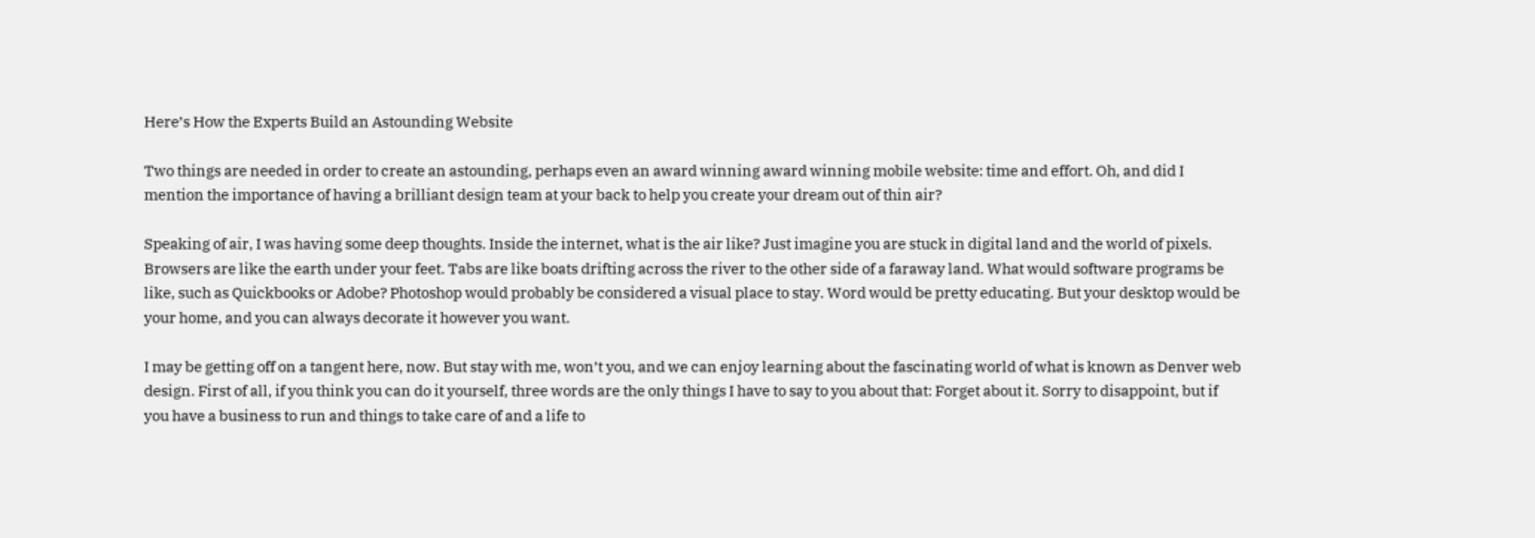Here’s How the Experts Build an Astounding Website

Two things are needed in order to create an astounding, perhaps even an award winning award winning mobile website: time and effort. Oh, and did I mention the importance of having a brilliant design team at your back to help you create your dream out of thin air?

Speaking of air, I was having some deep thoughts. Inside the internet, what is the air like? Just imagine you are stuck in digital land and the world of pixels. Browsers are like the earth under your feet. Tabs are like boats drifting across the river to the other side of a faraway land. What would software programs be like, such as Quickbooks or Adobe? Photoshop would probably be considered a visual place to stay. Word would be pretty educating. But your desktop would be your home, and you can always decorate it however you want.

I may be getting off on a tangent here, now. But stay with me, won’t you, and we can enjoy learning about the fascinating world of what is known as Denver web design. First of all, if you think you can do it yourself, three words are the only things I have to say to you about that: Forget about it. Sorry to disappoint, but if you have a business to run and things to take care of and a life to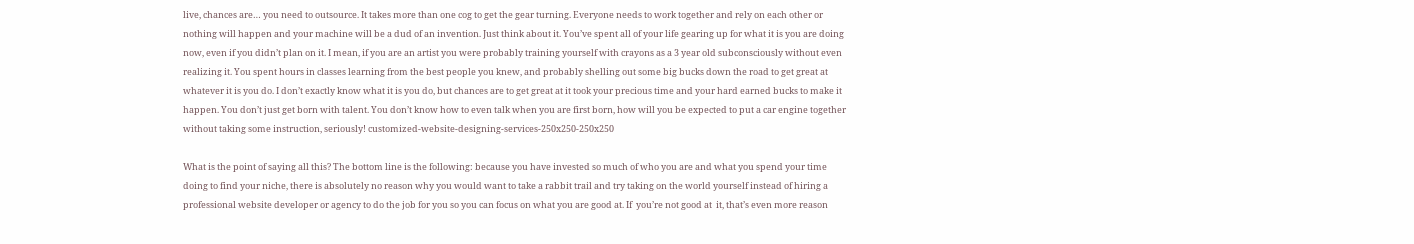live, chances are… you need to outsource. It takes more than one cog to get the gear turning. Everyone needs to work together and rely on each other or nothing will happen and your machine will be a dud of an invention. Just think about it. You’ve spent all of your life gearing up for what it is you are doing now, even if you didn’t plan on it. I mean, if you are an artist you were probably training yourself with crayons as a 3 year old subconsciously without even realizing it. You spent hours in classes learning from the best people you knew, and probably shelling out some big bucks down the road to get great at whatever it is you do. I don’t exactly know what it is you do, but chances are to get great at it took your precious time and your hard earned bucks to make it happen. You don’t just get born with talent. You don’t know how to even talk when you are first born, how will you be expected to put a car engine together without taking some instruction, seriously! customized-website-designing-services-250x250-250x250

What is the point of saying all this? The bottom line is the following: because you have invested so much of who you are and what you spend your time doing to find your niche, there is absolutely no reason why you would want to take a rabbit trail and try taking on the world yourself instead of hiring a professional website developer or agency to do the job for you so you can focus on what you are good at. If  you’re not good at  it, that’s even more reason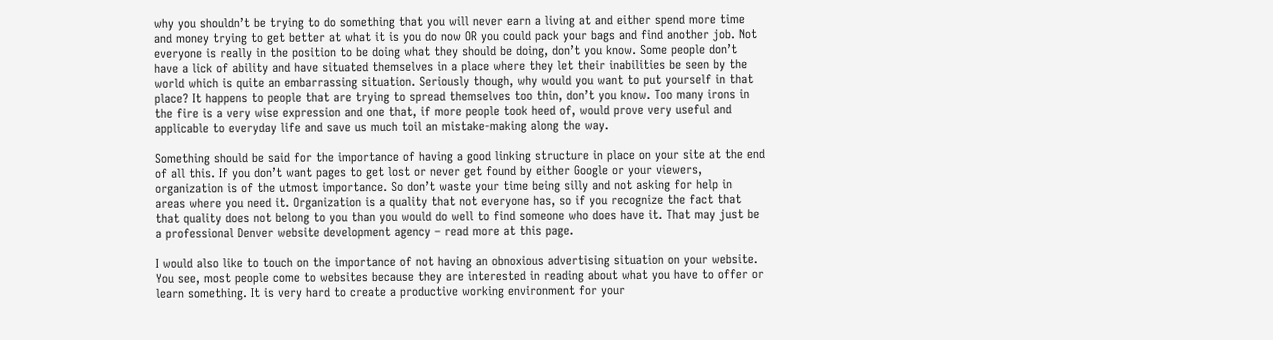why you shouldn’t be trying to do something that you will never earn a living at and either spend more time and money trying to get better at what it is you do now OR you could pack your bags and find another job. Not everyone is really in the position to be doing what they should be doing, don’t you know. Some people don’t have a lick of ability and have situated themselves in a place where they let their inabilities be seen by the world which is quite an embarrassing situation. Seriously though, why would you want to put yourself in that place? It happens to people that are trying to spread themselves too thin, don’t you know. Too many irons in the fire is a very wise expression and one that, if more people took heed of, would prove very useful and applicable to everyday life and save us much toil an mistake-making along the way.

Something should be said for the importance of having a good linking structure in place on your site at the end of all this. If you don’t want pages to get lost or never get found by either Google or your viewers, organization is of the utmost importance. So don’t waste your time being silly and not asking for help in areas where you need it. Organization is a quality that not everyone has, so if you recognize the fact that that quality does not belong to you than you would do well to find someone who does have it. That may just be a professional Denver website development agency – read more at this page.

I would also like to touch on the importance of not having an obnoxious advertising situation on your website. You see, most people come to websites because they are interested in reading about what you have to offer or learn something. It is very hard to create a productive working environment for your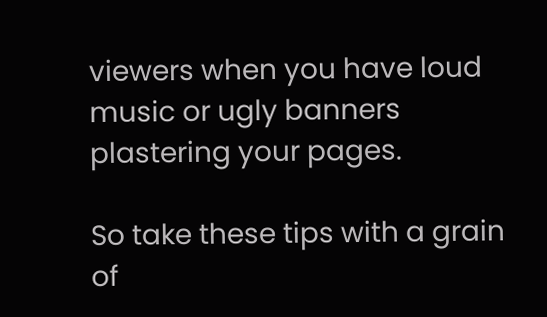viewers when you have loud music or ugly banners plastering your pages.

So take these tips with a grain of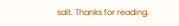salt. Thanks for reading.